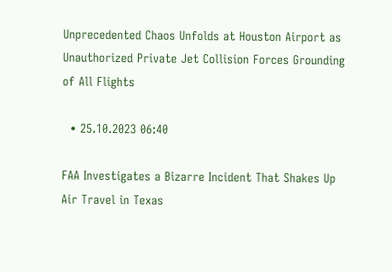Unprecedented Chaos Unfolds at Houston Airport as Unauthorized Private Jet Collision Forces Grounding of All Flights

  • 25.10.2023 06:40

FAA Investigates a Bizarre Incident That Shakes Up Air Travel in Texas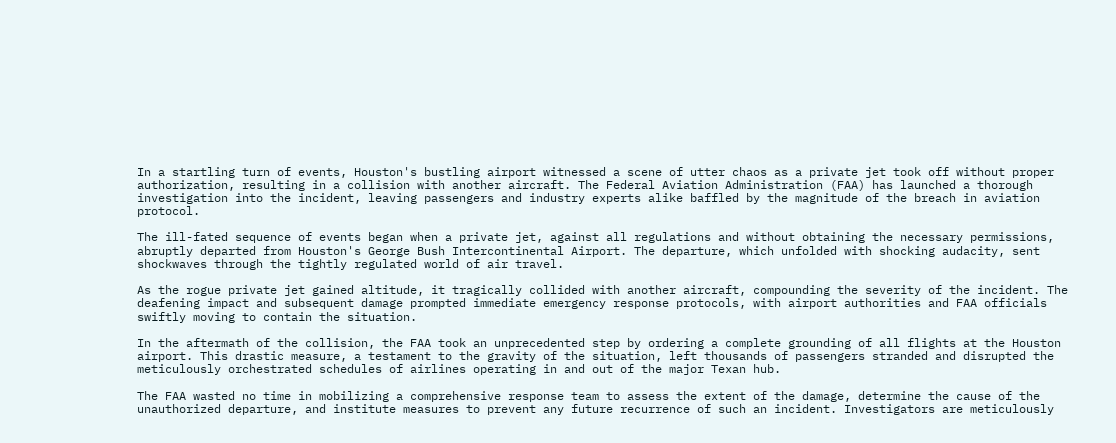In a startling turn of events, Houston's bustling airport witnessed a scene of utter chaos as a private jet took off without proper authorization, resulting in a collision with another aircraft. The Federal Aviation Administration (FAA) has launched a thorough investigation into the incident, leaving passengers and industry experts alike baffled by the magnitude of the breach in aviation protocol.

The ill-fated sequence of events began when a private jet, against all regulations and without obtaining the necessary permissions, abruptly departed from Houston's George Bush Intercontinental Airport. The departure, which unfolded with shocking audacity, sent shockwaves through the tightly regulated world of air travel.

As the rogue private jet gained altitude, it tragically collided with another aircraft, compounding the severity of the incident. The deafening impact and subsequent damage prompted immediate emergency response protocols, with airport authorities and FAA officials swiftly moving to contain the situation.

In the aftermath of the collision, the FAA took an unprecedented step by ordering a complete grounding of all flights at the Houston airport. This drastic measure, a testament to the gravity of the situation, left thousands of passengers stranded and disrupted the meticulously orchestrated schedules of airlines operating in and out of the major Texan hub.

The FAA wasted no time in mobilizing a comprehensive response team to assess the extent of the damage, determine the cause of the unauthorized departure, and institute measures to prevent any future recurrence of such an incident. Investigators are meticulously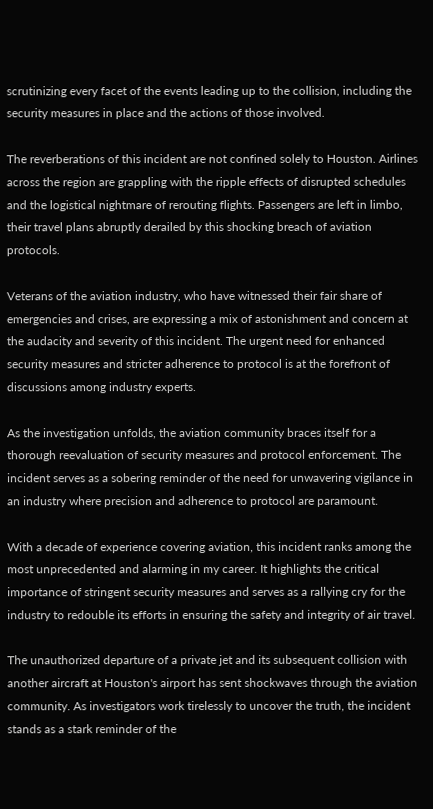scrutinizing every facet of the events leading up to the collision, including the security measures in place and the actions of those involved.

The reverberations of this incident are not confined solely to Houston. Airlines across the region are grappling with the ripple effects of disrupted schedules and the logistical nightmare of rerouting flights. Passengers are left in limbo, their travel plans abruptly derailed by this shocking breach of aviation protocols.

Veterans of the aviation industry, who have witnessed their fair share of emergencies and crises, are expressing a mix of astonishment and concern at the audacity and severity of this incident. The urgent need for enhanced security measures and stricter adherence to protocol is at the forefront of discussions among industry experts.

As the investigation unfolds, the aviation community braces itself for a thorough reevaluation of security measures and protocol enforcement. The incident serves as a sobering reminder of the need for unwavering vigilance in an industry where precision and adherence to protocol are paramount.

With a decade of experience covering aviation, this incident ranks among the most unprecedented and alarming in my career. It highlights the critical importance of stringent security measures and serves as a rallying cry for the industry to redouble its efforts in ensuring the safety and integrity of air travel.

The unauthorized departure of a private jet and its subsequent collision with another aircraft at Houston's airport has sent shockwaves through the aviation community. As investigators work tirelessly to uncover the truth, the incident stands as a stark reminder of the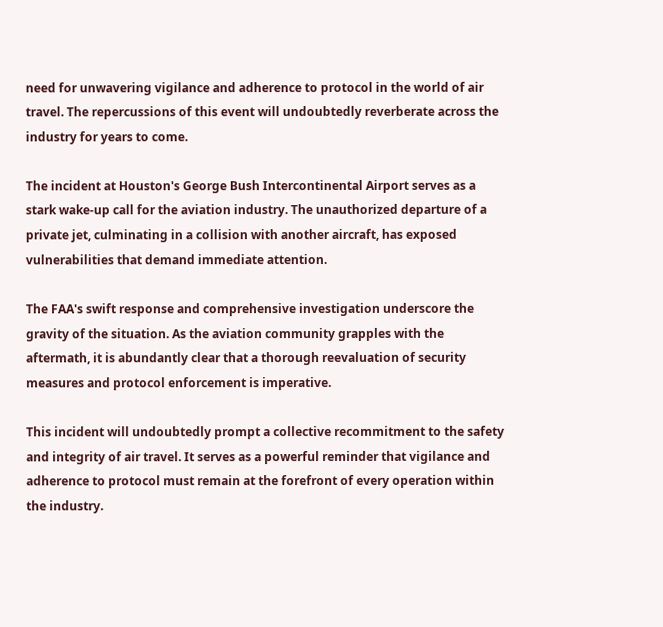need for unwavering vigilance and adherence to protocol in the world of air travel. The repercussions of this event will undoubtedly reverberate across the industry for years to come.

The incident at Houston's George Bush Intercontinental Airport serves as a stark wake-up call for the aviation industry. The unauthorized departure of a private jet, culminating in a collision with another aircraft, has exposed vulnerabilities that demand immediate attention.

The FAA's swift response and comprehensive investigation underscore the gravity of the situation. As the aviation community grapples with the aftermath, it is abundantly clear that a thorough reevaluation of security measures and protocol enforcement is imperative.

This incident will undoubtedly prompt a collective recommitment to the safety and integrity of air travel. It serves as a powerful reminder that vigilance and adherence to protocol must remain at the forefront of every operation within the industry.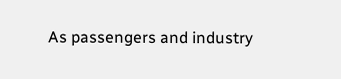As passengers and industry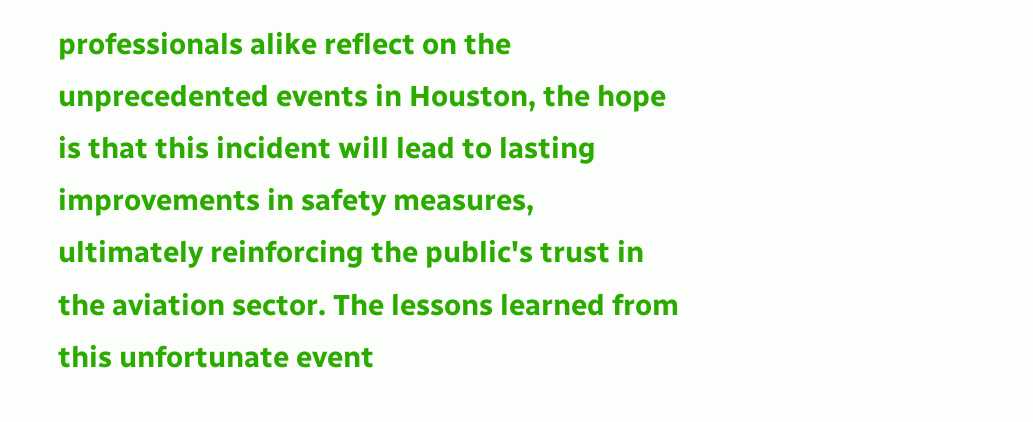professionals alike reflect on the unprecedented events in Houston, the hope is that this incident will lead to lasting improvements in safety measures, ultimately reinforcing the public's trust in the aviation sector. The lessons learned from this unfortunate event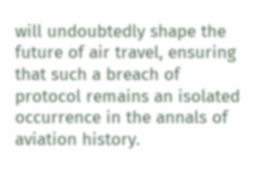will undoubtedly shape the future of air travel, ensuring that such a breach of protocol remains an isolated occurrence in the annals of aviation history.